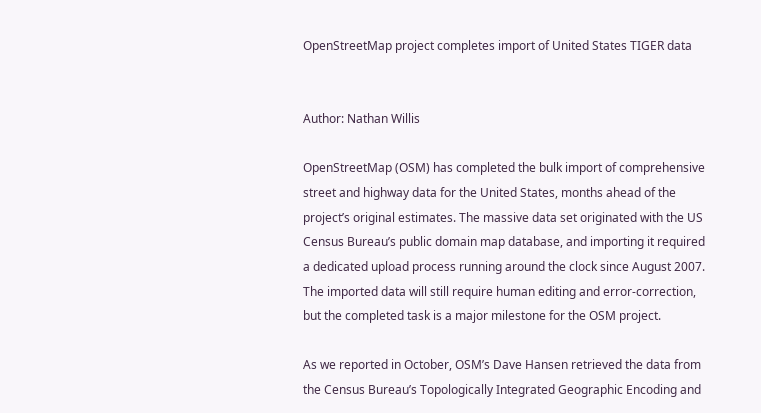OpenStreetMap project completes import of United States TIGER data


Author: Nathan Willis

OpenStreetMap (OSM) has completed the bulk import of comprehensive street and highway data for the United States, months ahead of the project’s original estimates. The massive data set originated with the US Census Bureau’s public domain map database, and importing it required a dedicated upload process running around the clock since August 2007. The imported data will still require human editing and error-correction, but the completed task is a major milestone for the OSM project.

As we reported in October, OSM’s Dave Hansen retrieved the data from the Census Bureau’s Topologically Integrated Geographic Encoding and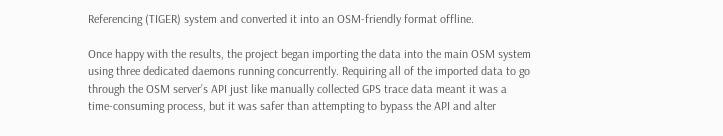Referencing (TIGER) system and converted it into an OSM-friendly format offline.

Once happy with the results, the project began importing the data into the main OSM system using three dedicated daemons running concurrently. Requiring all of the imported data to go through the OSM server’s API just like manually collected GPS trace data meant it was a time-consuming process, but it was safer than attempting to bypass the API and alter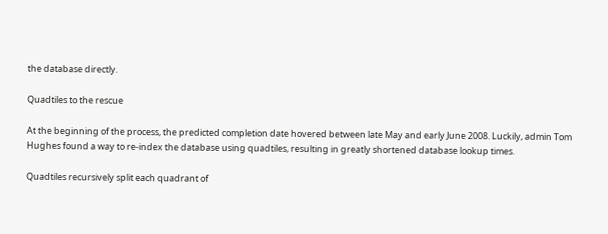the database directly.

Quadtiles to the rescue

At the beginning of the process, the predicted completion date hovered between late May and early June 2008. Luckily, admin Tom Hughes found a way to re-index the database using quadtiles, resulting in greatly shortened database lookup times.

Quadtiles recursively split each quadrant of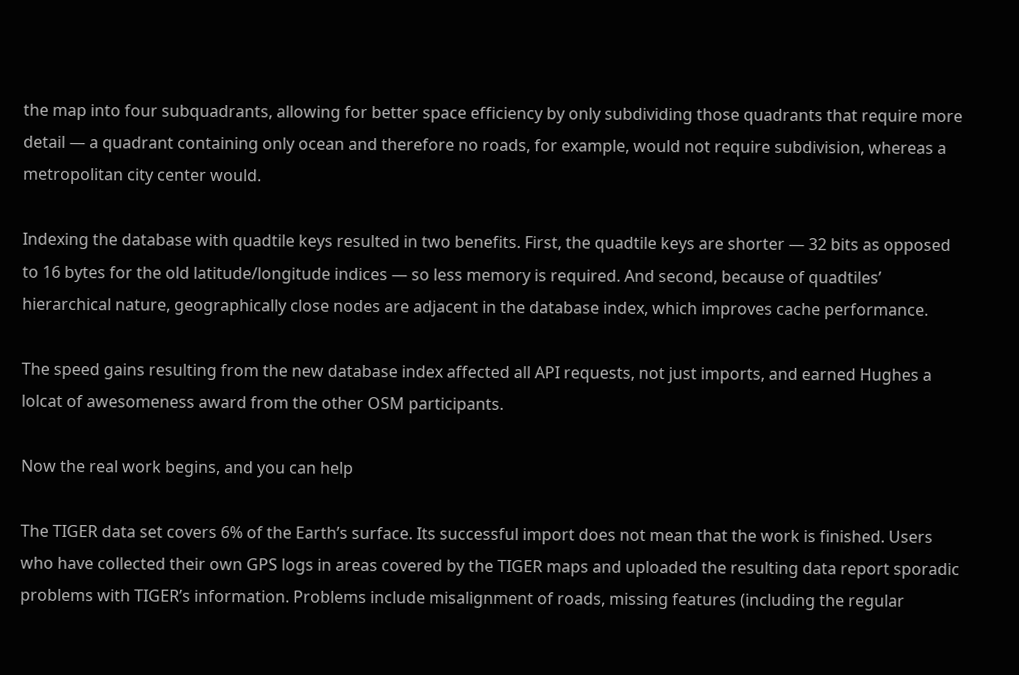the map into four subquadrants, allowing for better space efficiency by only subdividing those quadrants that require more detail — a quadrant containing only ocean and therefore no roads, for example, would not require subdivision, whereas a metropolitan city center would.

Indexing the database with quadtile keys resulted in two benefits. First, the quadtile keys are shorter — 32 bits as opposed to 16 bytes for the old latitude/longitude indices — so less memory is required. And second, because of quadtiles’ hierarchical nature, geographically close nodes are adjacent in the database index, which improves cache performance.

The speed gains resulting from the new database index affected all API requests, not just imports, and earned Hughes a lolcat of awesomeness award from the other OSM participants.

Now the real work begins, and you can help

The TIGER data set covers 6% of the Earth’s surface. Its successful import does not mean that the work is finished. Users who have collected their own GPS logs in areas covered by the TIGER maps and uploaded the resulting data report sporadic problems with TIGER’s information. Problems include misalignment of roads, missing features (including the regular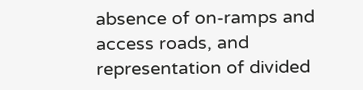absence of on-ramps and access roads, and representation of divided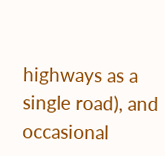highways as a single road), and occasional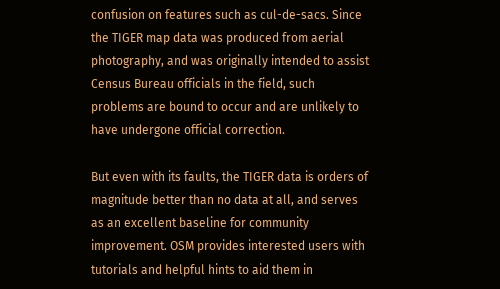confusion on features such as cul-de-sacs. Since the TIGER map data was produced from aerial photography, and was originally intended to assist Census Bureau officials in the field, such problems are bound to occur and are unlikely to have undergone official correction.

But even with its faults, the TIGER data is orders of magnitude better than no data at all, and serves as an excellent baseline for community improvement. OSM provides interested users with tutorials and helpful hints to aid them in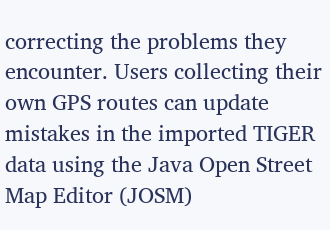correcting the problems they encounter. Users collecting their own GPS routes can update mistakes in the imported TIGER data using the Java Open Street Map Editor (JOSM)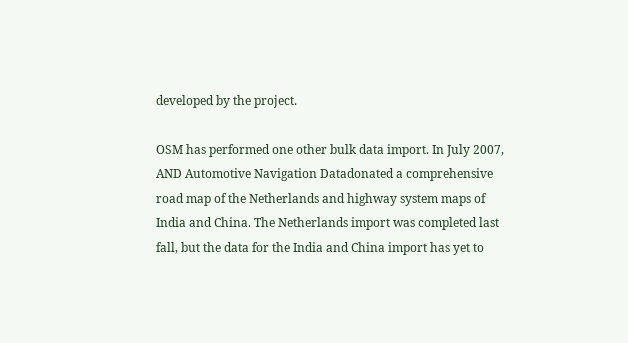developed by the project.

OSM has performed one other bulk data import. In July 2007, AND Automotive Navigation Datadonated a comprehensive road map of the Netherlands and highway system maps of India and China. The Netherlands import was completed last fall, but the data for the India and China import has yet to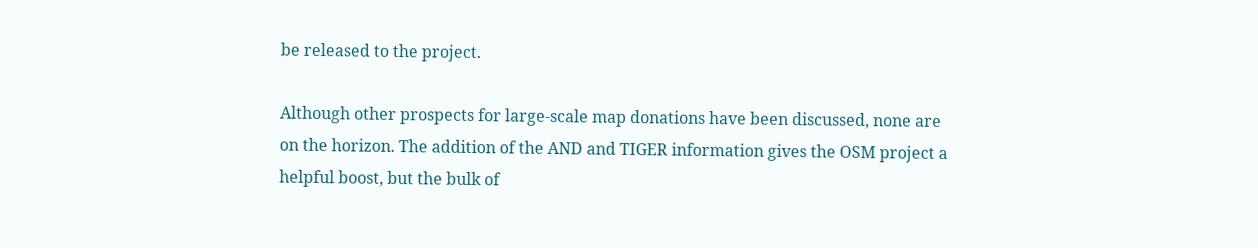be released to the project.

Although other prospects for large-scale map donations have been discussed, none are on the horizon. The addition of the AND and TIGER information gives the OSM project a helpful boost, but the bulk of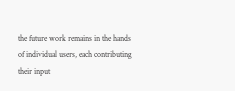the future work remains in the hands of individual users, each contributing their input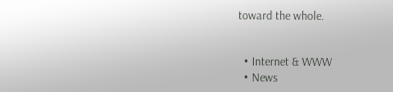toward the whole.


  • Internet & WWW
  • News